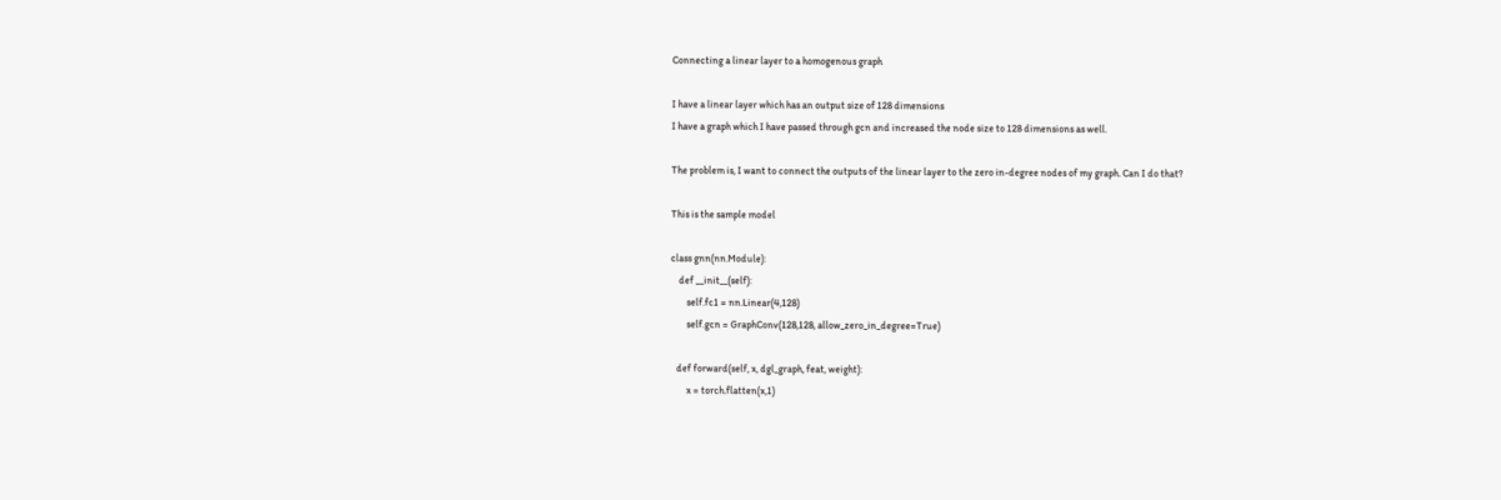Connecting a linear layer to a homogenous graph

I have a linear layer which has an output size of 128 dimensions
I have a graph which I have passed through gcn and increased the node size to 128 dimensions as well.

The problem is, I want to connect the outputs of the linear layer to the zero in-degree nodes of my graph. Can I do that?

This is the sample model

class gnn(nn.Module):
    def __init__(self):
        self.fc1 = nn.Linear(4,128)
        self.gcn = GraphConv(128,128, allow_zero_in_degree=True)

   def forward(self, x, dgl_graph, feat, weight):
        x = torch.flatten(x,1)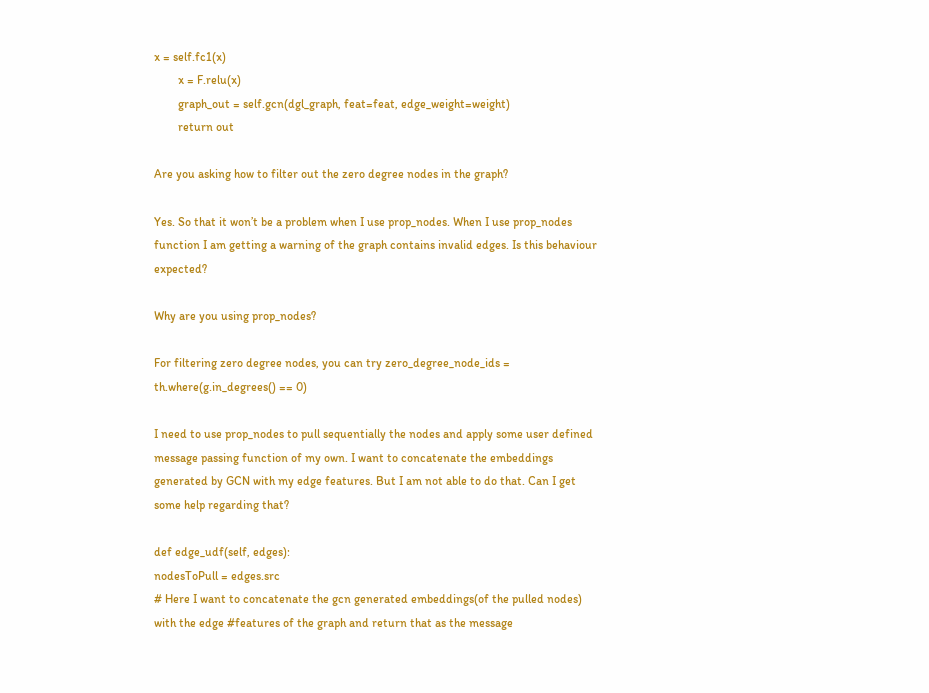x = self.fc1(x)
        x = F.relu(x)
        graph_out = self.gcn(dgl_graph, feat=feat, edge_weight=weight)
        return out

Are you asking how to filter out the zero degree nodes in the graph?

Yes. So that it won’t be a problem when I use prop_nodes. When I use prop_nodes function I am getting a warning of the graph contains invalid edges. Is this behaviour expected?

Why are you using prop_nodes?

For filtering zero degree nodes, you can try zero_degree_node_ids = th.where(g.in_degrees() == 0)

I need to use prop_nodes to pull sequentially the nodes and apply some user defined message passing function of my own. I want to concatenate the embeddings generated by GCN with my edge features. But I am not able to do that. Can I get some help regarding that?

def edge_udf(self, edges):
nodesToPull = edges.src
# Here I want to concatenate the gcn generated embeddings(of the pulled nodes) with the edge #features of the graph and return that as the message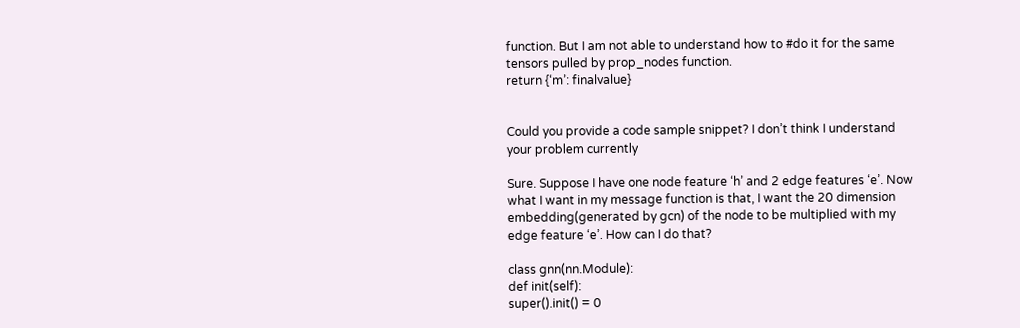function. But I am not able to understand how to #do it for the same tensors pulled by prop_nodes function.
return {‘m’: finalvalue}


Could you provide a code sample snippet? I don’t think I understand your problem currently

Sure. Suppose I have one node feature ‘h’ and 2 edge features ‘e’. Now what I want in my message function is that, I want the 20 dimension embedding(generated by gcn) of the node to be multiplied with my edge feature ‘e’. How can I do that?

class gnn(nn.Module):
def init(self):
super().init() = 0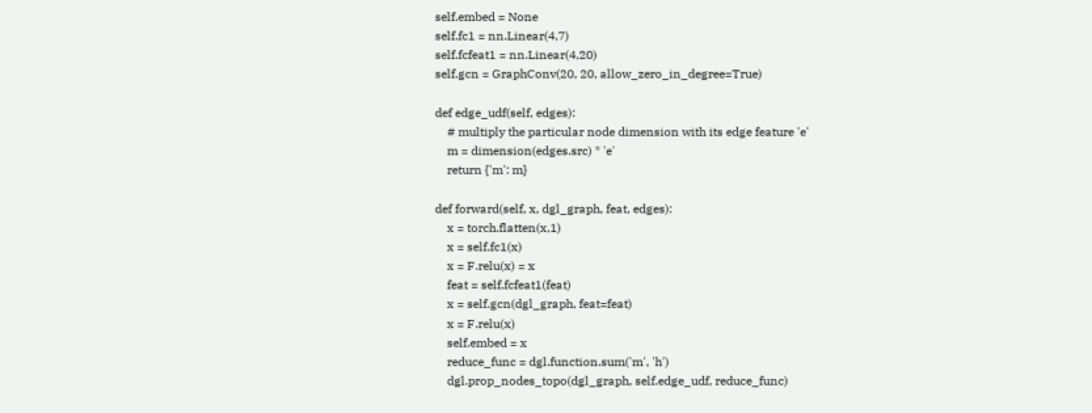self.embed = None
self.fc1 = nn.Linear(4,7)
self.fcfeat1 = nn.Linear(4,20)
self.gcn = GraphConv(20, 20, allow_zero_in_degree=True)

def edge_udf(self, edges):
    # multiply the particular node dimension with its edge feature 'e'
    m = dimension(edges.src) * 'e'
    return {'m': m}

def forward(self, x, dgl_graph, feat, edges):
    x = torch.flatten(x,1)
    x = self.fc1(x)
    x = F.relu(x) = x
    feat = self.fcfeat1(feat)
    x = self.gcn(dgl_graph, feat=feat)
    x = F.relu(x)
    self.embed = x
    reduce_func = dgl.function.sum('m', 'h')
    dgl.prop_nodes_topo(dgl_graph, self.edge_udf, reduce_func)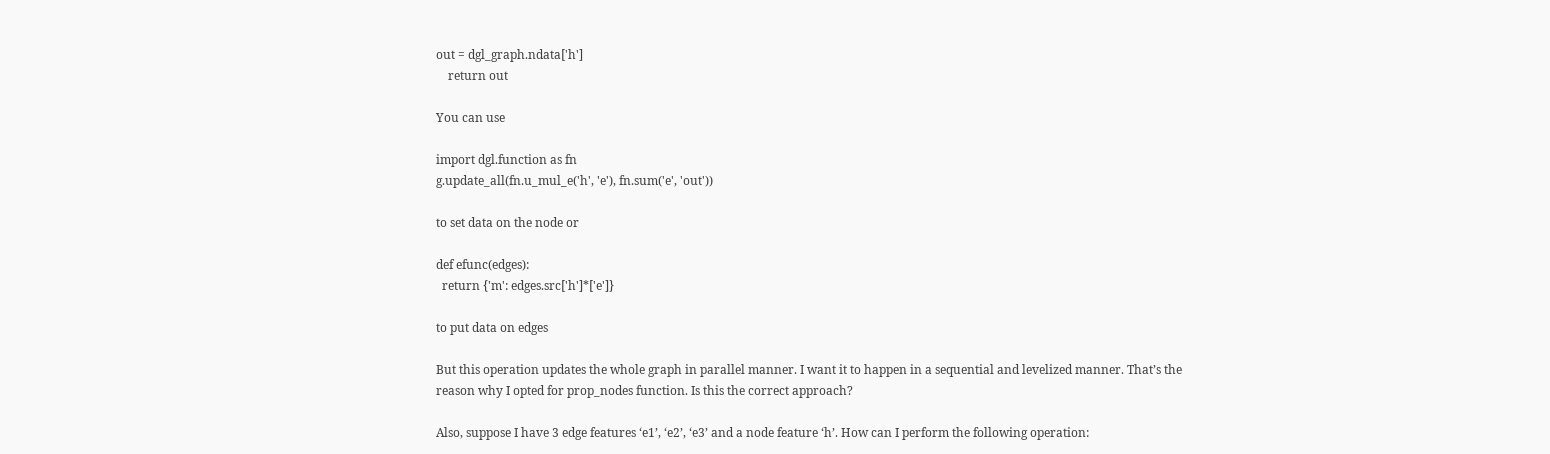out = dgl_graph.ndata['h']
    return out

You can use

import dgl.function as fn
g.update_all(fn.u_mul_e('h', 'e'), fn.sum('e', 'out'))

to set data on the node or

def efunc(edges):
  return {'m': edges.src['h']*['e']}

to put data on edges

But this operation updates the whole graph in parallel manner. I want it to happen in a sequential and levelized manner. That’s the reason why I opted for prop_nodes function. Is this the correct approach?

Also, suppose I have 3 edge features ‘e1’, ‘e2’, ‘e3’ and a node feature ‘h’. How can I perform the following operation: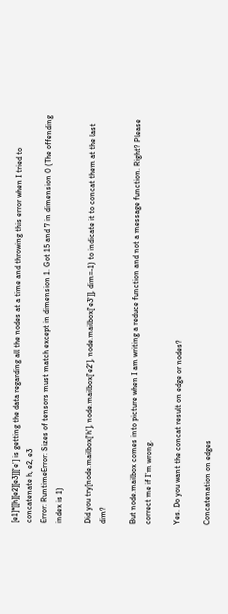[e1]*[[h][e2][e3]][‘e’] is getting the data regarding all the nodes at a time and throwing this error when I tried to concatenate h, e2, e3
Error: RuntimeError: Sizes of tensors must match except in dimension 1. Got 15 and 7 in dimension 0 (The offending index is 1)

Did you try[node.mailbox['h'], node.mailbox['e2'], node.mailbox['e3']], dim=-1) to indicate it to concat them at the last dim?

But node.mailbox comes into picture when I am writing a reduce function and not a message function. Right? Please correct me if I’m wrong.

Yes. Do you want the concat result on edge or nodes?

Concatenation on edges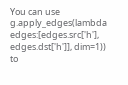You can use g.apply_edges(lambda edges:[edges.src['h'], edges.dst['h']], dim=1)) to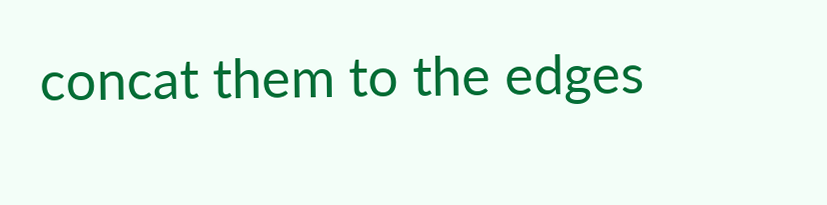concat them to the edges